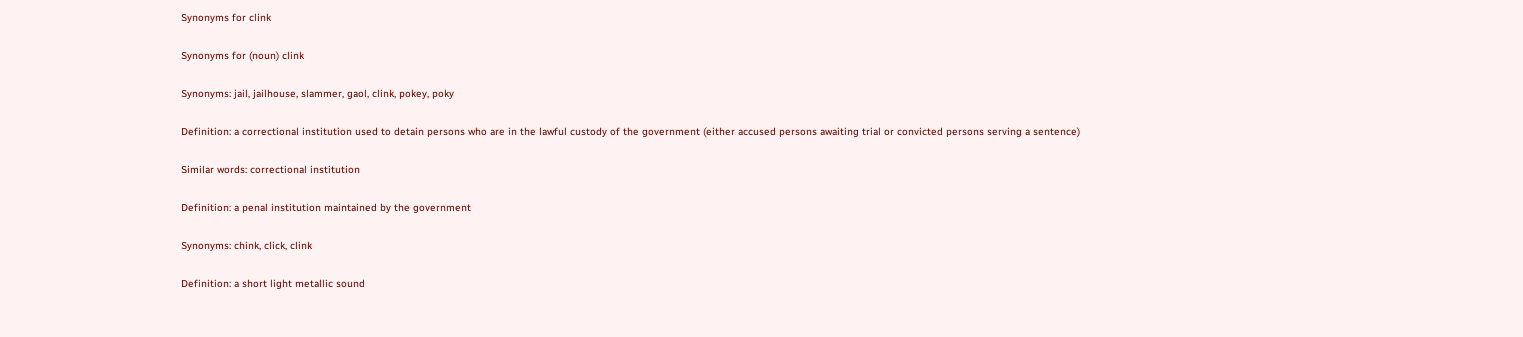Synonyms for clink

Synonyms for (noun) clink

Synonyms: jail, jailhouse, slammer, gaol, clink, pokey, poky

Definition: a correctional institution used to detain persons who are in the lawful custody of the government (either accused persons awaiting trial or convicted persons serving a sentence)

Similar words: correctional institution

Definition: a penal institution maintained by the government

Synonyms: chink, click, clink

Definition: a short light metallic sound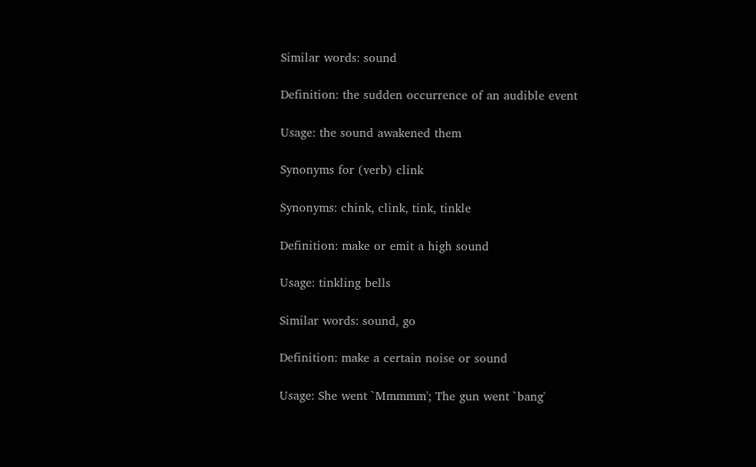Similar words: sound

Definition: the sudden occurrence of an audible event

Usage: the sound awakened them

Synonyms for (verb) clink

Synonyms: chink, clink, tink, tinkle

Definition: make or emit a high sound

Usage: tinkling bells

Similar words: sound, go

Definition: make a certain noise or sound

Usage: She went `Mmmmm'; The gun went `bang'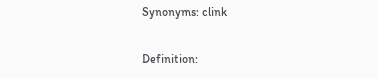Synonyms: clink

Definition: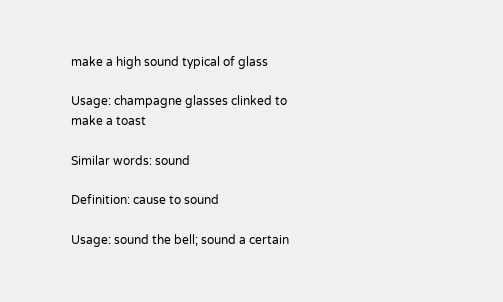make a high sound typical of glass

Usage: champagne glasses clinked to make a toast

Similar words: sound

Definition: cause to sound

Usage: sound the bell; sound a certain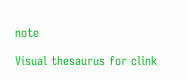note

Visual thesaurus for clink